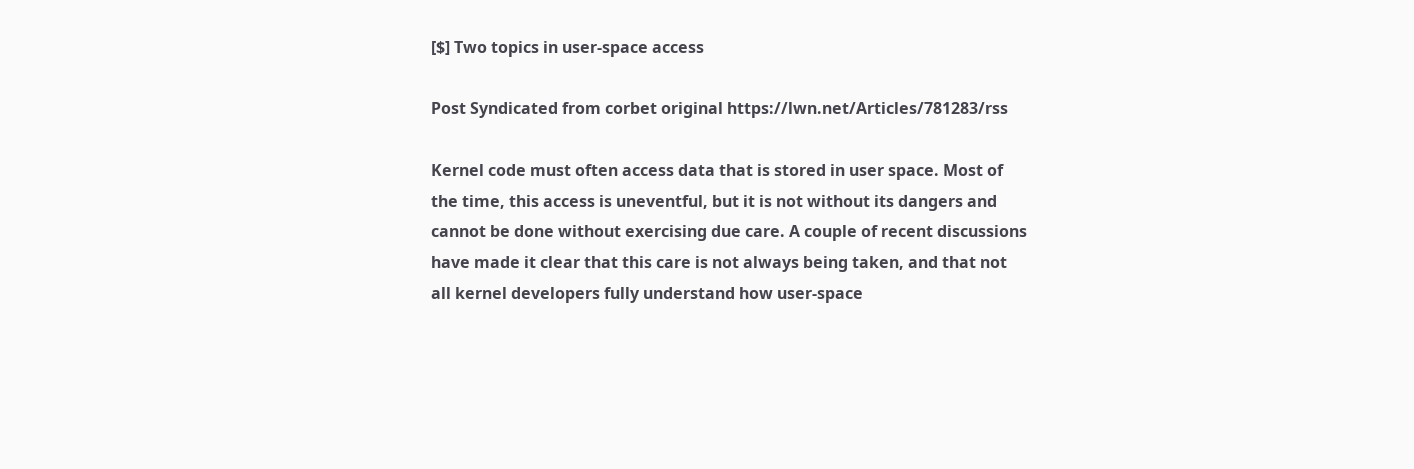[$] Two topics in user-space access

Post Syndicated from corbet original https://lwn.net/Articles/781283/rss

Kernel code must often access data that is stored in user space. Most of
the time, this access is uneventful, but it is not without its dangers and
cannot be done without exercising due care. A couple of recent discussions
have made it clear that this care is not always being taken, and that not
all kernel developers fully understand how user-space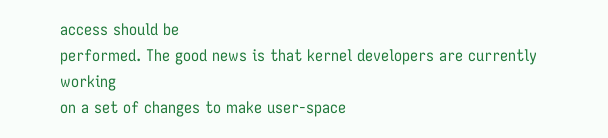access should be
performed. The good news is that kernel developers are currently working
on a set of changes to make user-space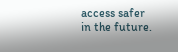access safer in the future.